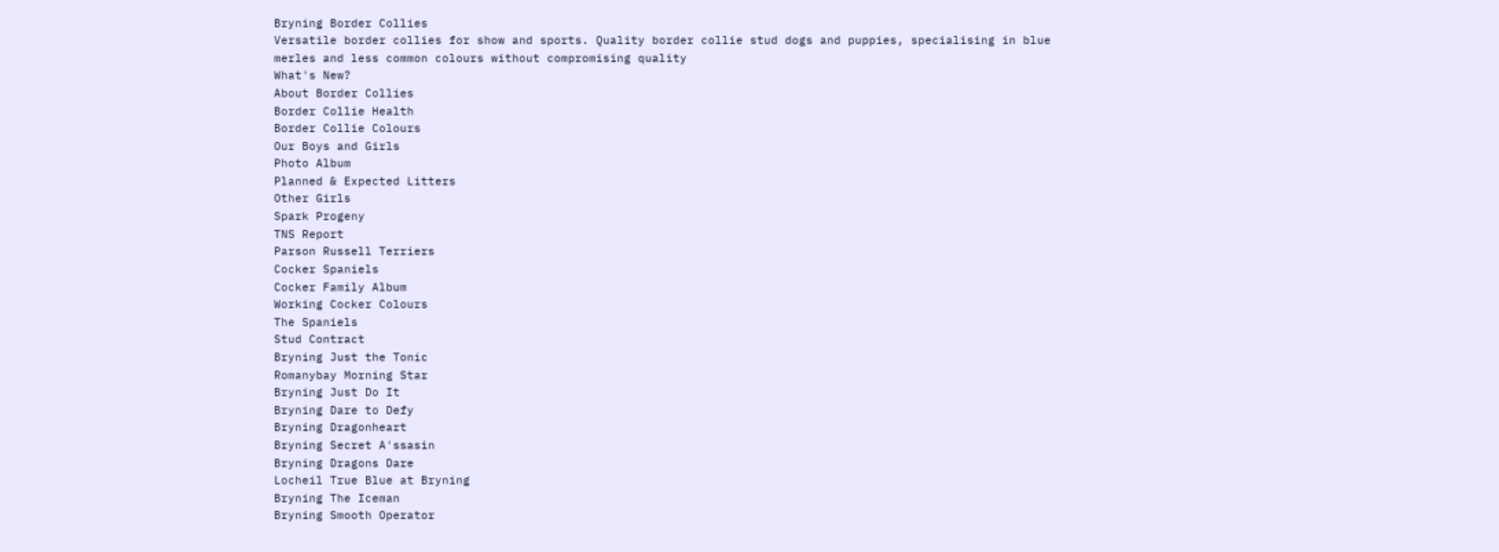Bryning Border Collies
Versatile border collies for show and sports. Quality border collie stud dogs and puppies, specialising in blue merles and less common colours without compromising quality
What's New?
About Border Collies
Border Collie Health
Border Collie Colours
Our Boys and Girls
Photo Album
Planned & Expected Litters
Other Girls
Spark Progeny
TNS Report
Parson Russell Terriers
Cocker Spaniels
Cocker Family Album
Working Cocker Colours
The Spaniels
Stud Contract
Bryning Just the Tonic
Romanybay Morning Star
Bryning Just Do It
Bryning Dare to Defy
Bryning Dragonheart
Bryning Secret A'ssasin
Bryning Dragons Dare
Locheil True Blue at Bryning
Bryning The Iceman
Bryning Smooth Operator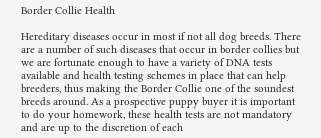Border Collie Health

Hereditary diseases occur in most if not all dog breeds. There are a number of such diseases that occur in border collies but we are fortunate enough to have a variety of DNA tests available and health testing schemes in place that can help breeders, thus making the Border Collie one of the soundest breeds around. As a prospective puppy buyer it is important to do your homework, these health tests are not mandatory and are up to the discretion of each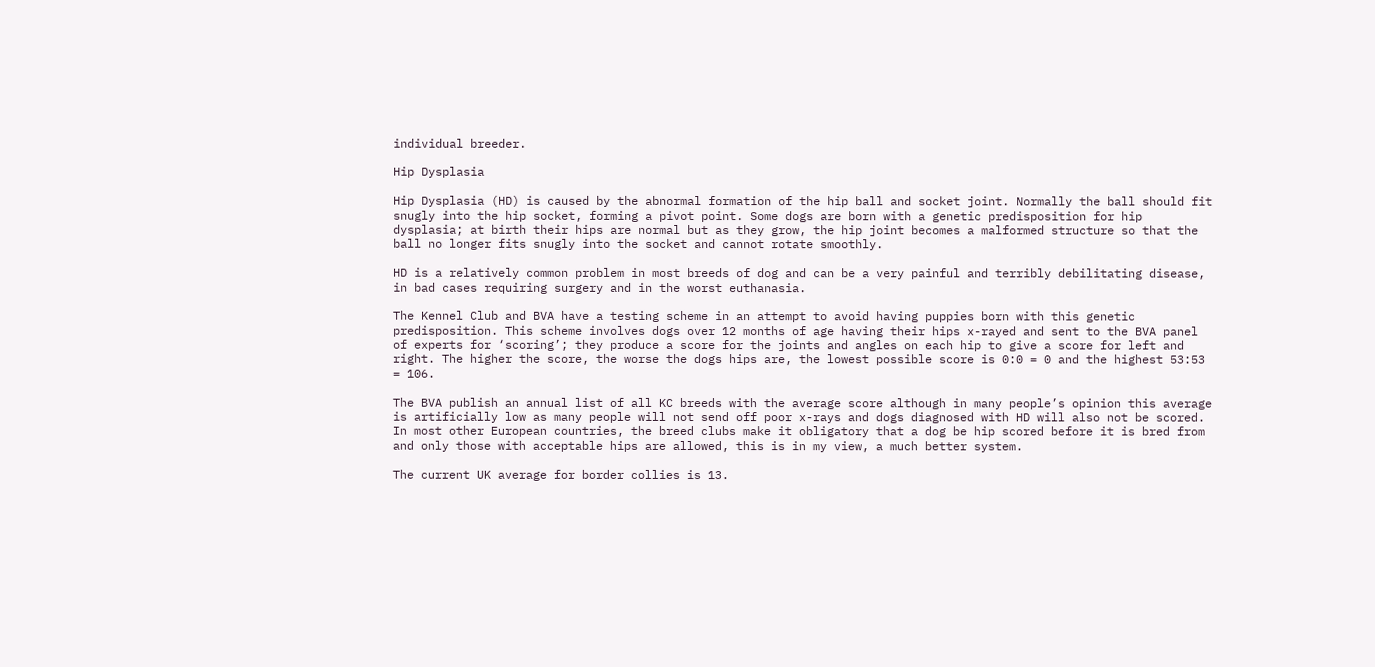individual breeder.

Hip Dysplasia

Hip Dysplasia (HD) is caused by the abnormal formation of the hip ball and socket joint. Normally the ball should fit snugly into the hip socket, forming a pivot point. Some dogs are born with a genetic predisposition for hip dysplasia; at birth their hips are normal but as they grow, the hip joint becomes a malformed structure so that the ball no longer fits snugly into the socket and cannot rotate smoothly.

HD is a relatively common problem in most breeds of dog and can be a very painful and terribly debilitating disease, in bad cases requiring surgery and in the worst euthanasia.

The Kennel Club and BVA have a testing scheme in an attempt to avoid having puppies born with this genetic predisposition. This scheme involves dogs over 12 months of age having their hips x-rayed and sent to the BVA panel of experts for ‘scoring’; they produce a score for the joints and angles on each hip to give a score for left and right. The higher the score, the worse the dogs hips are, the lowest possible score is 0:0 = 0 and the highest 53:53 = 106.

The BVA publish an annual list of all KC breeds with the average score although in many people’s opinion this average is artificially low as many people will not send off poor x-rays and dogs diagnosed with HD will also not be scored. In most other European countries, the breed clubs make it obligatory that a dog be hip scored before it is bred from and only those with acceptable hips are allowed, this is in my view, a much better system.

The current UK average for border collies is 13.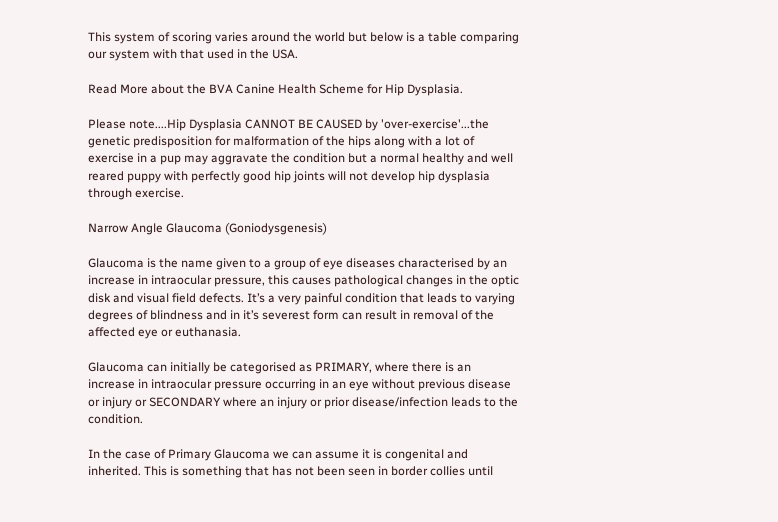This system of scoring varies around the world but below is a table comparing our system with that used in the USA.

Read More about the BVA Canine Health Scheme for Hip Dysplasia.

Please note....Hip Dysplasia CANNOT BE CAUSED by 'over-exercise'...the genetic predisposition for malformation of the hips along with a lot of exercise in a pup may aggravate the condition but a normal healthy and well reared puppy with perfectly good hip joints will not develop hip dysplasia through exercise.

Narrow Angle Glaucoma (Goniodysgenesis)

Glaucoma is the name given to a group of eye diseases characterised by an increase in intraocular pressure, this causes pathological changes in the optic disk and visual field defects. It’s a very painful condition that leads to varying degrees of blindness and in it’s severest form can result in removal of the affected eye or euthanasia.

Glaucoma can initially be categorised as PRIMARY, where there is an increase in intraocular pressure occurring in an eye without previous disease or injury or SECONDARY where an injury or prior disease/infection leads to the condition.

In the case of Primary Glaucoma we can assume it is congenital and inherited. This is something that has not been seen in border collies until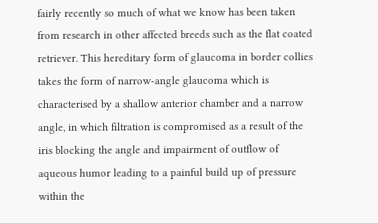fairly recently so much of what we know has been taken from research in other affected breeds such as the flat coated retriever. This hereditary form of glaucoma in border collies takes the form of narrow-angle glaucoma which is characterised by a shallow anterior chamber and a narrow angle, in which filtration is compromised as a result of the iris blocking the angle and impairment of outflow of aqueous humor leading to a painful build up of pressure within the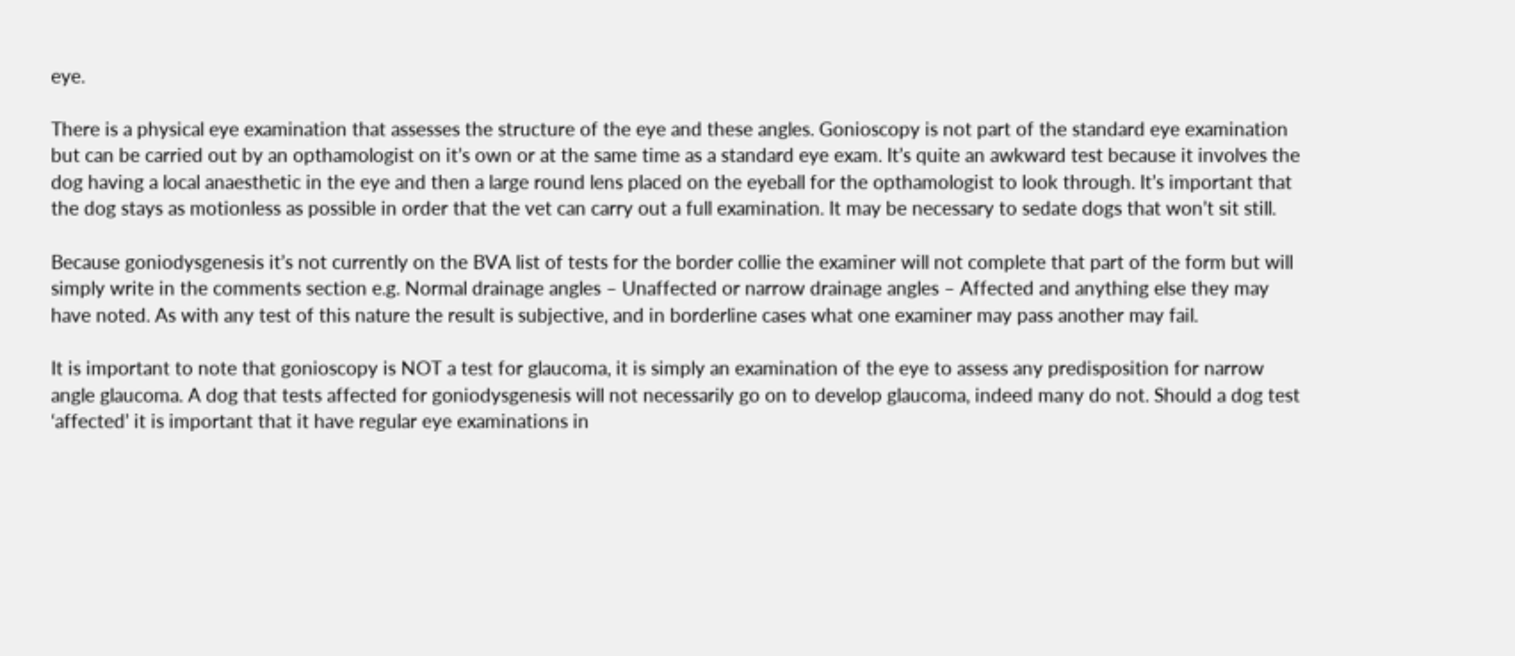eye.

There is a physical eye examination that assesses the structure of the eye and these angles. Gonioscopy is not part of the standard eye examination but can be carried out by an opthamologist on it’s own or at the same time as a standard eye exam. It’s quite an awkward test because it involves the dog having a local anaesthetic in the eye and then a large round lens placed on the eyeball for the opthamologist to look through. It’s important that the dog stays as motionless as possible in order that the vet can carry out a full examination. It may be necessary to sedate dogs that won’t sit still.

Because goniodysgenesis it’s not currently on the BVA list of tests for the border collie the examiner will not complete that part of the form but will simply write in the comments section e.g. Normal drainage angles – Unaffected or narrow drainage angles – Affected and anything else they may have noted. As with any test of this nature the result is subjective, and in borderline cases what one examiner may pass another may fail.

It is important to note that gonioscopy is NOT a test for glaucoma, it is simply an examination of the eye to assess any predisposition for narrow angle glaucoma. A dog that tests affected for goniodysgenesis will not necessarily go on to develop glaucoma, indeed many do not. Should a dog test ‘affected’ it is important that it have regular eye examinations in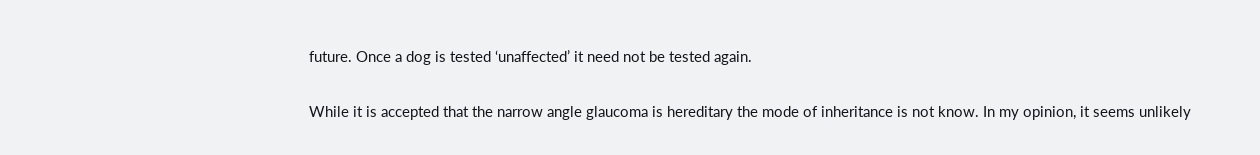future. Once a dog is tested ‘unaffected’ it need not be tested again.

While it is accepted that the narrow angle glaucoma is hereditary the mode of inheritance is not know. In my opinion, it seems unlikely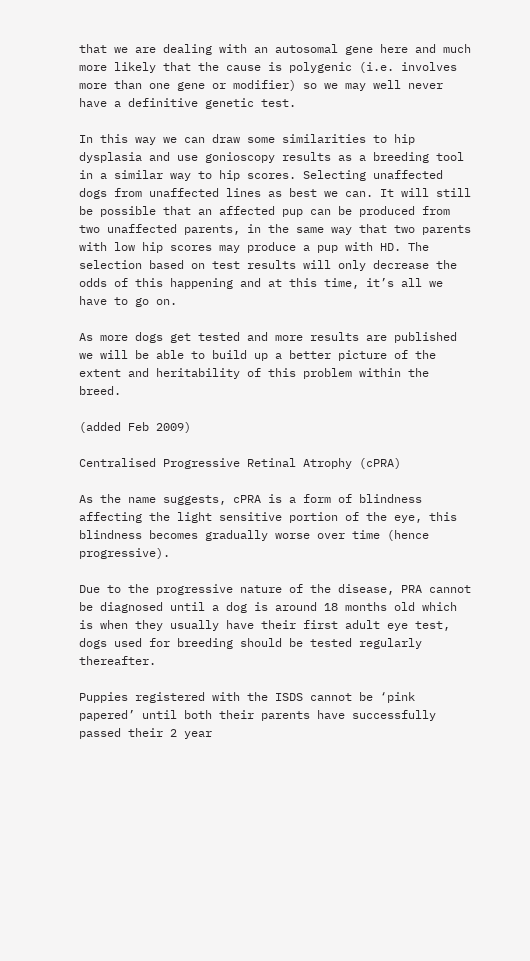that we are dealing with an autosomal gene here and much more likely that the cause is polygenic (i.e. involves more than one gene or modifier) so we may well never have a definitive genetic test.

In this way we can draw some similarities to hip dysplasia and use gonioscopy results as a breeding tool in a similar way to hip scores. Selecting unaffected dogs from unaffected lines as best we can. It will still be possible that an affected pup can be produced from two unaffected parents, in the same way that two parents with low hip scores may produce a pup with HD. The selection based on test results will only decrease the odds of this happening and at this time, it’s all we have to go on.

As more dogs get tested and more results are published we will be able to build up a better picture of the extent and heritability of this problem within the breed.

(added Feb 2009)

Centralised Progressive Retinal Atrophy (cPRA)

As the name suggests, cPRA is a form of blindness affecting the light sensitive portion of the eye, this blindness becomes gradually worse over time (hence progressive).

Due to the progressive nature of the disease, PRA cannot be diagnosed until a dog is around 18 months old which is when they usually have their first adult eye test, dogs used for breeding should be tested regularly thereafter.

Puppies registered with the ISDS cannot be ‘pink papered’ until both their parents have successfully passed their 2 year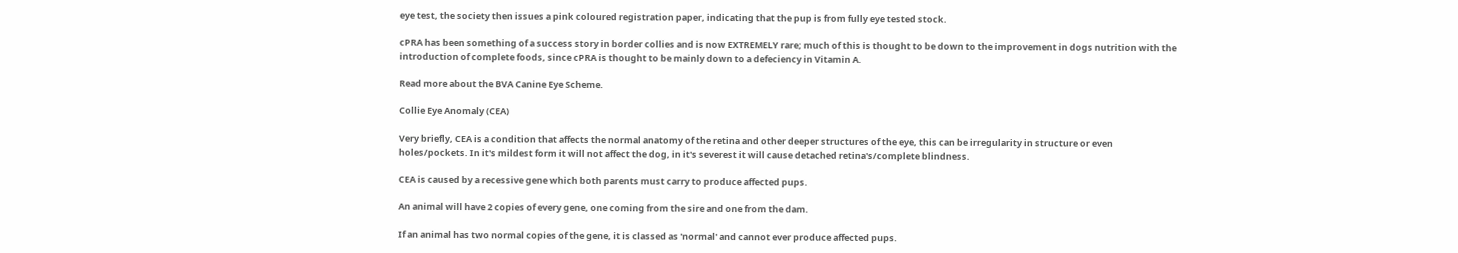eye test, the society then issues a pink coloured registration paper, indicating that the pup is from fully eye tested stock.

cPRA has been something of a success story in border collies and is now EXTREMELY rare; much of this is thought to be down to the improvement in dogs nutrition with the introduction of complete foods, since cPRA is thought to be mainly down to a defeciency in Vitamin A.

Read more about the BVA Canine Eye Scheme.

Collie Eye Anomaly (CEA)

Very briefly, CEA is a condition that affects the normal anatomy of the retina and other deeper structures of the eye, this can be irregularity in structure or even holes/pockets. In it's mildest form it will not affect the dog, in it's severest it will cause detached retina's/complete blindness.

CEA is caused by a recessive gene which both parents must carry to produce affected pups.

An animal will have 2 copies of every gene, one coming from the sire and one from the dam.

If an animal has two normal copies of the gene, it is classed as 'normal' and cannot ever produce affected pups.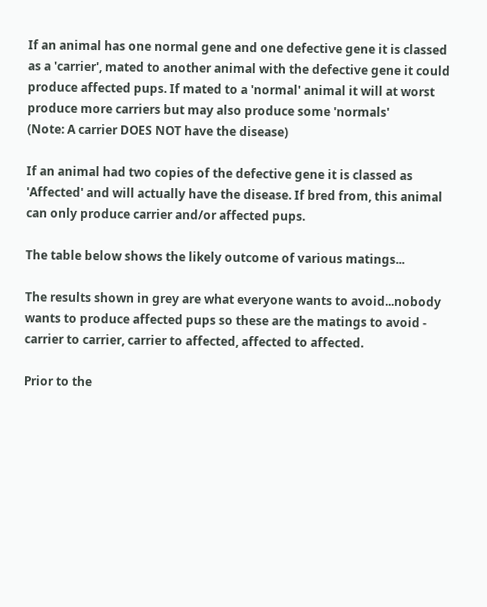If an animal has one normal gene and one defective gene it is classed as a 'carrier', mated to another animal with the defective gene it could produce affected pups. If mated to a 'normal' animal it will at worst produce more carriers but may also produce some 'normals'
(Note: A carrier DOES NOT have the disease)

If an animal had two copies of the defective gene it is classed as 'Affected' and will actually have the disease. If bred from, this animal can only produce carrier and/or affected pups.

The table below shows the likely outcome of various matings...

The results shown in grey are what everyone wants to avoid...nobody wants to produce affected pups so these are the matings to avoid - carrier to carrier, carrier to affected, affected to affected.

Prior to the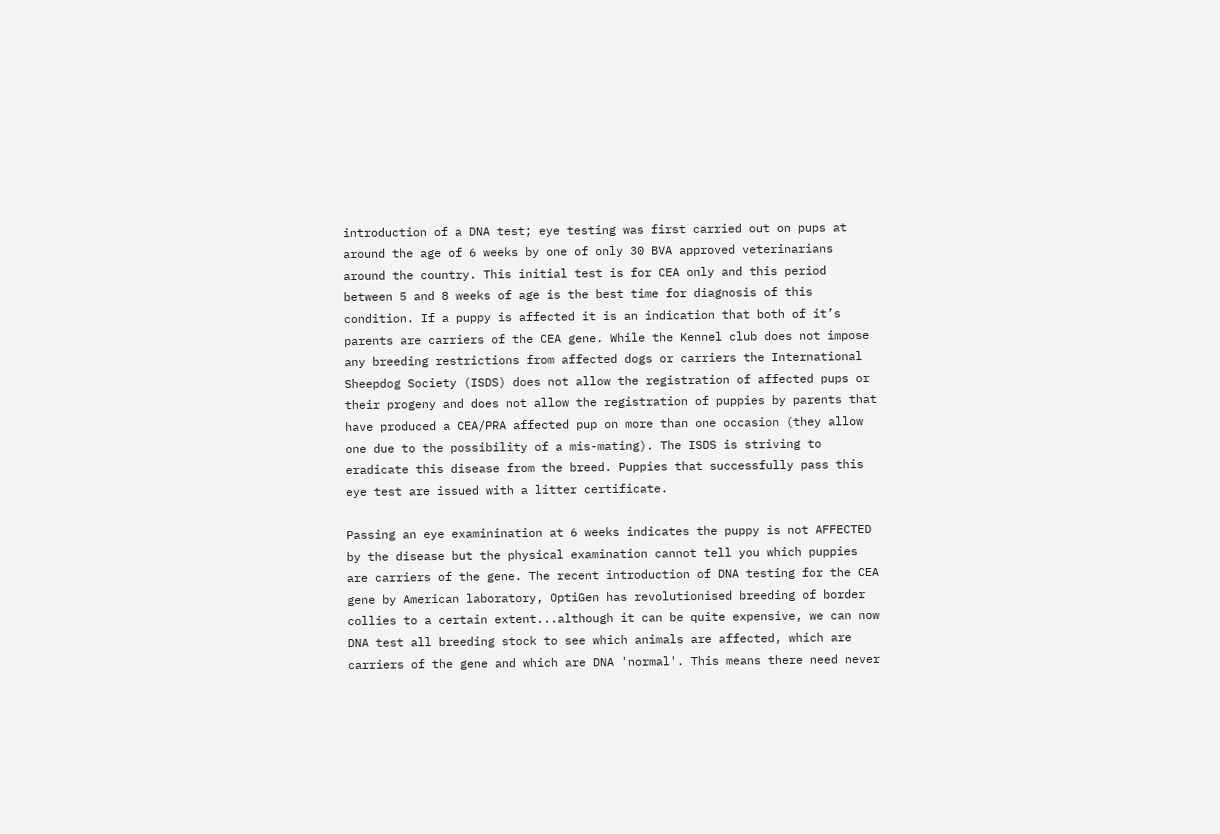introduction of a DNA test; eye testing was first carried out on pups at around the age of 6 weeks by one of only 30 BVA approved veterinarians around the country. This initial test is for CEA only and this period between 5 and 8 weeks of age is the best time for diagnosis of this condition. If a puppy is affected it is an indication that both of it’s parents are carriers of the CEA gene. While the Kennel club does not impose any breeding restrictions from affected dogs or carriers the International Sheepdog Society (ISDS) does not allow the registration of affected pups or their progeny and does not allow the registration of puppies by parents that have produced a CEA/PRA affected pup on more than one occasion (they allow one due to the possibility of a mis-mating). The ISDS is striving to eradicate this disease from the breed. Puppies that successfully pass this eye test are issued with a litter certificate.

Passing an eye examinination at 6 weeks indicates the puppy is not AFFECTED by the disease but the physical examination cannot tell you which puppies are carriers of the gene. The recent introduction of DNA testing for the CEA gene by American laboratory, OptiGen has revolutionised breeding of border collies to a certain extent...although it can be quite expensive, we can now DNA test all breeding stock to see which animals are affected, which are carriers of the gene and which are DNA 'normal'. This means there need never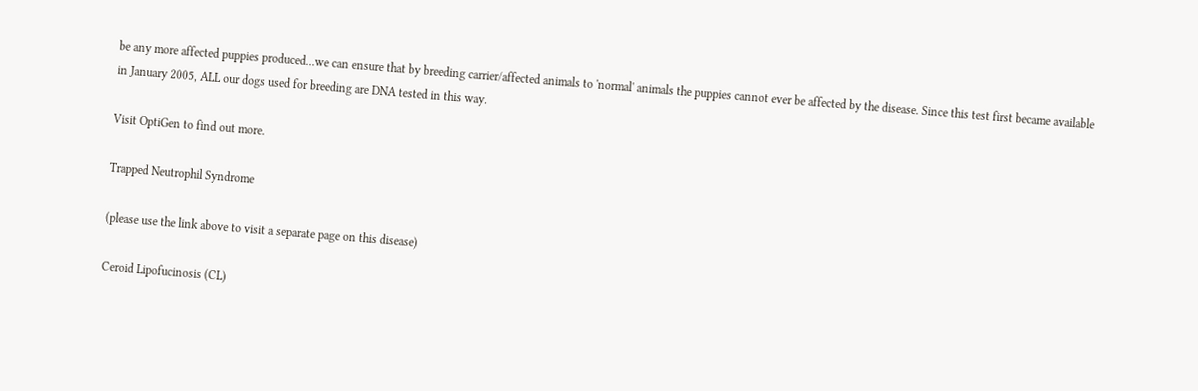be any more affected puppies produced...we can ensure that by breeding carrier/affected animals to 'normal' animals the puppies cannot ever be affected by the disease. Since this test first became available in January 2005, ALL our dogs used for breeding are DNA tested in this way.

Visit OptiGen to find out more.

Trapped Neutrophil Syndrome

(please use the link above to visit a separate page on this disease)

Ceroid Lipofucinosis (CL)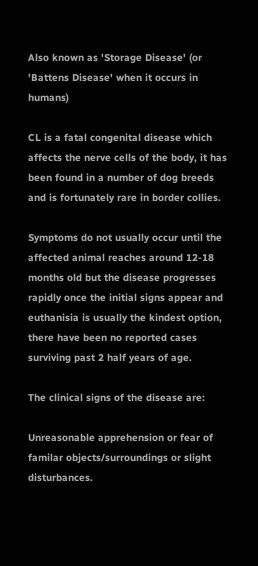Also known as 'Storage Disease' (or 'Battens Disease' when it occurs in humans)

CL is a fatal congenital disease which affects the nerve cells of the body, it has been found in a number of dog breeds and is fortunately rare in border collies.

Symptoms do not usually occur until the affected animal reaches around 12-18 months old but the disease progresses rapidly once the initial signs appear and euthanisia is usually the kindest option, there have been no reported cases surviving past 2 half years of age.

The clinical signs of the disease are:

Unreasonable apprehension or fear of familar objects/surroundings or slight disturbances.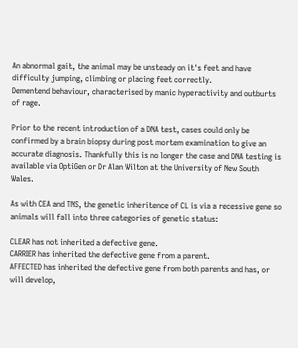An abnormal gait, the animal may be unsteady on it's feet and have difficulty jumping, climbing or placing feet correctly.
Dementend behaviour, characterised by manic hyperactivity and outburts of rage.

Prior to the recent introduction of a DNA test, cases could only be confirmed by a brain biopsy during post mortem examination to give an accurate diagnosis. Thankfully this is no longer the case and DNA testing is available via OptiGen or Dr Alan Wilton at the University of New South Wales.

As with CEA and TNS, the genetic inheritence of CL is via a recessive gene so animals will fall into three categories of genetic status:

CLEAR has not inherited a defective gene.
CARRIER has inherited the defective gene from a parent.
AFFECTED has inherited the defective gene from both parents and has, or will develop,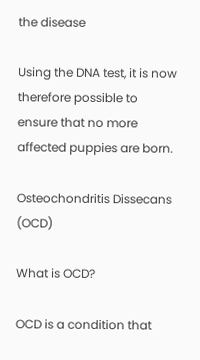the disease

Using the DNA test, it is now therefore possible to ensure that no more affected puppies are born.

Osteochondritis Dissecans (OCD)

What is OCD?

OCD is a condition that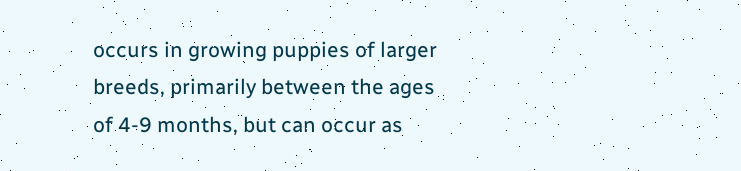occurs in growing puppies of larger breeds, primarily between the ages of 4-9 months, but can occur as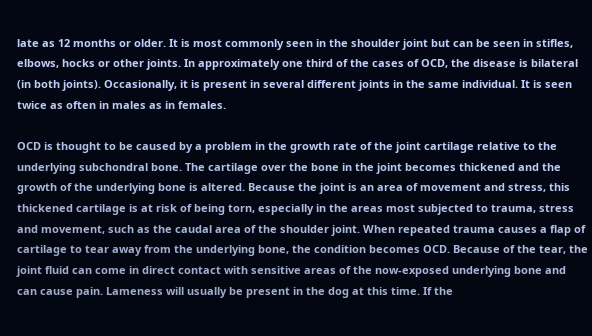late as 12 months or older. It is most commonly seen in the shoulder joint but can be seen in stifles, elbows, hocks or other joints. In approximately one third of the cases of OCD, the disease is bilateral (in both joints). Occasionally, it is present in several different joints in the same individual. It is seen twice as often in males as in females.

OCD is thought to be caused by a problem in the growth rate of the joint cartilage relative to the underlying subchondral bone. The cartilage over the bone in the joint becomes thickened and the growth of the underlying bone is altered. Because the joint is an area of movement and stress, this thickened cartilage is at risk of being torn, especially in the areas most subjected to trauma, stress and movement, such as the caudal area of the shoulder joint. When repeated trauma causes a flap of cartilage to tear away from the underlying bone, the condition becomes OCD. Because of the tear, the joint fluid can come in direct contact with sensitive areas of the now-exposed underlying bone and can cause pain. Lameness will usually be present in the dog at this time. If the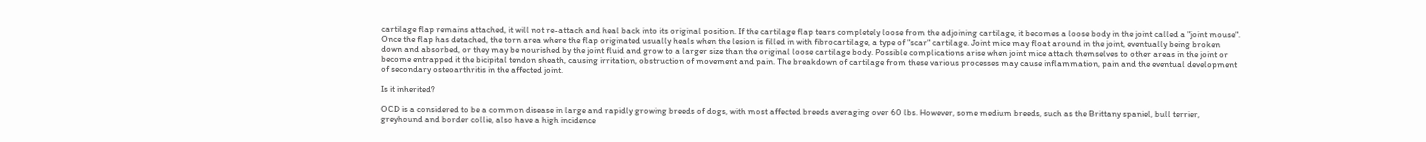cartilage flap remains attached, it will not re-attach and heal back into its original position. If the cartilage flap tears completely loose from the adjoining cartilage, it becomes a loose body in the joint called a "joint mouse". Once the flap has detached, the torn area where the flap originated usually heals when the lesion is filled in with fibrocartilage, a type of "scar" cartilage. Joint mice may float around in the joint, eventually being broken down and absorbed, or they may be nourished by the joint fluid and grow to a larger size than the original loose cartilage body. Possible complications arise when joint mice attach themselves to other areas in the joint or become entrapped it the bicipital tendon sheath, causing irritation, obstruction of movement and pain. The breakdown of cartilage from these various processes may cause inflammation, pain and the eventual development of secondary osteoarthritis in the affected joint.

Is it inherited?

OCD is a considered to be a common disease in large and rapidly growing breeds of dogs, with most affected breeds averaging over 60 lbs. However, some medium breeds, such as the Brittany spaniel, bull terrier, greyhound and border collie, also have a high incidence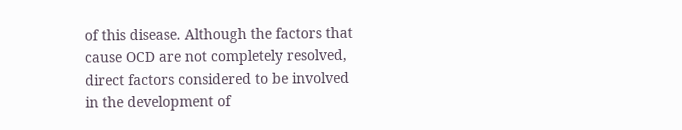of this disease. Although the factors that cause OCD are not completely resolved, direct factors considered to be involved in the development of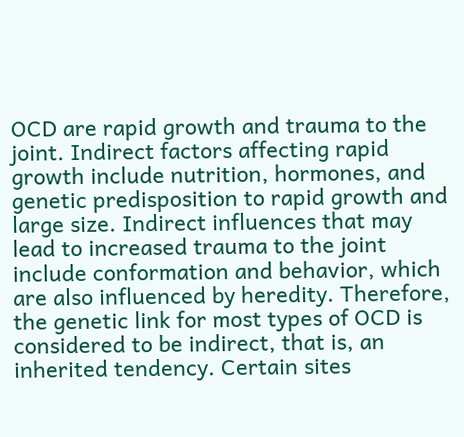OCD are rapid growth and trauma to the joint. Indirect factors affecting rapid growth include nutrition, hormones, and genetic predisposition to rapid growth and large size. Indirect influences that may lead to increased trauma to the joint include conformation and behavior, which are also influenced by heredity. Therefore, the genetic link for most types of OCD is considered to be indirect, that is, an inherited tendency. Certain sites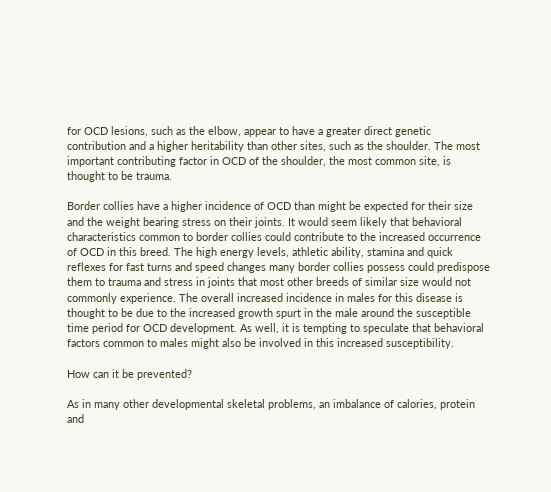for OCD lesions, such as the elbow, appear to have a greater direct genetic contribution and a higher heritability than other sites, such as the shoulder. The most important contributing factor in OCD of the shoulder, the most common site, is thought to be trauma.

Border collies have a higher incidence of OCD than might be expected for their size and the weight bearing stress on their joints. It would seem likely that behavioral characteristics common to border collies could contribute to the increased occurrence of OCD in this breed. The high energy levels, athletic ability, stamina and quick reflexes for fast turns and speed changes many border collies possess could predispose them to trauma and stress in joints that most other breeds of similar size would not commonly experience. The overall increased incidence in males for this disease is thought to be due to the increased growth spurt in the male around the susceptible time period for OCD development. As well, it is tempting to speculate that behavioral factors common to males might also be involved in this increased susceptibility.

How can it be prevented?

As in many other developmental skeletal problems, an imbalance of calories, protein and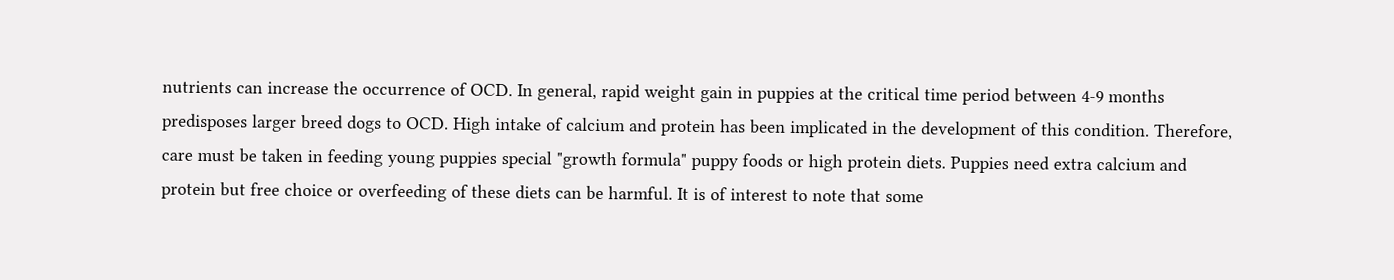nutrients can increase the occurrence of OCD. In general, rapid weight gain in puppies at the critical time period between 4-9 months predisposes larger breed dogs to OCD. High intake of calcium and protein has been implicated in the development of this condition. Therefore, care must be taken in feeding young puppies special "growth formula" puppy foods or high protein diets. Puppies need extra calcium and protein but free choice or overfeeding of these diets can be harmful. It is of interest to note that some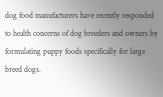dog food manufacturers have recently responded to health concerns of dog breeders and owners by formulating puppy foods specifically for large breed dogs.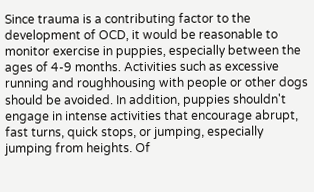Since trauma is a contributing factor to the development of OCD, it would be reasonable to monitor exercise in puppies, especially between the ages of 4-9 months. Activities such as excessive running and roughhousing with people or other dogs should be avoided. In addition, puppies shouldn't engage in intense activities that encourage abrupt, fast turns, quick stops, or jumping, especially jumping from heights. Of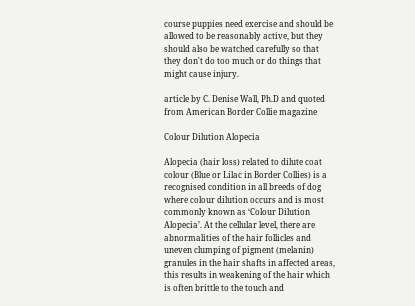course puppies need exercise and should be allowed to be reasonably active, but they should also be watched carefully so that they don't do too much or do things that might cause injury.

article by C. Denise Wall, Ph.D and quoted from American Border Collie magazine

Colour Dilution Alopecia

Alopecia (hair loss) related to dilute coat colour (Blue or Lilac in Border Collies) is a recognised condition in all breeds of dog where colour dilution occurs and is most commonly known as ‘Colour Dilution Alopecia’. At the cellular level, there are abnormalities of the hair follicles and uneven clumping of pigment (melanin) granules in the hair shafts in affected areas, this results in weakening of the hair which is often brittle to the touch and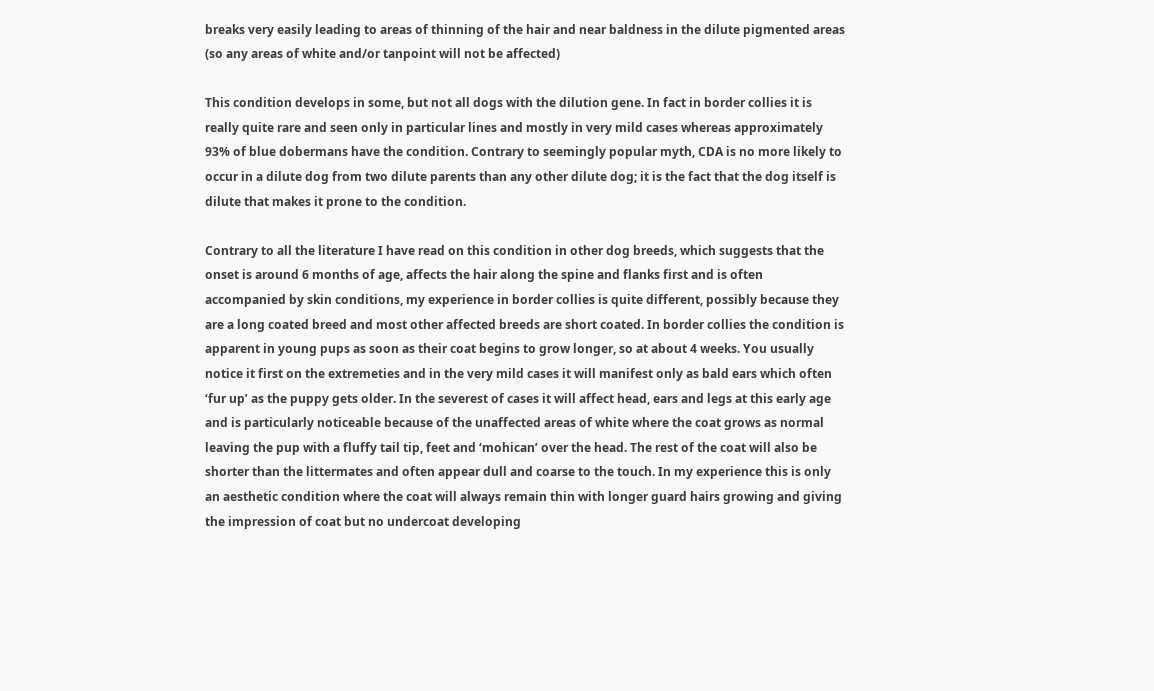breaks very easily leading to areas of thinning of the hair and near baldness in the dilute pigmented areas (so any areas of white and/or tanpoint will not be affected)

This condition develops in some, but not all dogs with the dilution gene. In fact in border collies it is really quite rare and seen only in particular lines and mostly in very mild cases whereas approximately 93% of blue dobermans have the condition. Contrary to seemingly popular myth, CDA is no more likely to occur in a dilute dog from two dilute parents than any other dilute dog; it is the fact that the dog itself is dilute that makes it prone to the condition.

Contrary to all the literature I have read on this condition in other dog breeds, which suggests that the onset is around 6 months of age, affects the hair along the spine and flanks first and is often accompanied by skin conditions, my experience in border collies is quite different, possibly because they are a long coated breed and most other affected breeds are short coated. In border collies the condition is apparent in young pups as soon as their coat begins to grow longer, so at about 4 weeks. You usually notice it first on the extremeties and in the very mild cases it will manifest only as bald ears which often ‘fur up’ as the puppy gets older. In the severest of cases it will affect head, ears and legs at this early age and is particularly noticeable because of the unaffected areas of white where the coat grows as normal leaving the pup with a fluffy tail tip, feet and ‘mohican’ over the head. The rest of the coat will also be shorter than the littermates and often appear dull and coarse to the touch. In my experience this is only an aesthetic condition where the coat will always remain thin with longer guard hairs growing and giving the impression of coat but no undercoat developing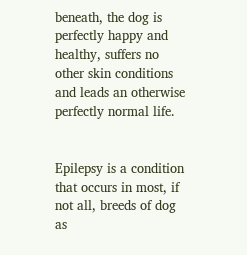beneath, the dog is perfectly happy and healthy, suffers no other skin conditions and leads an otherwise perfectly normal life.


Epilepsy is a condition that occurs in most, if not all, breeds of dog as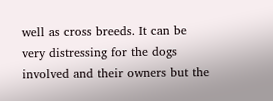well as cross breeds. It can be very distressing for the dogs involved and their owners but the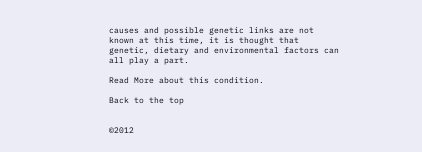causes and possible genetic links are not known at this time, it is thought that genetic, dietary and environmental factors can all play a part.

Read More about this condition.

Back to the top


©2012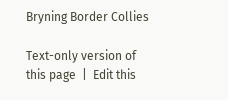Bryning Border Collies

Text-only version of this page  |  Edit this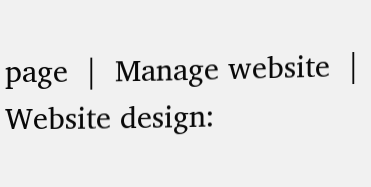page  |  Manage website  |  Website design: